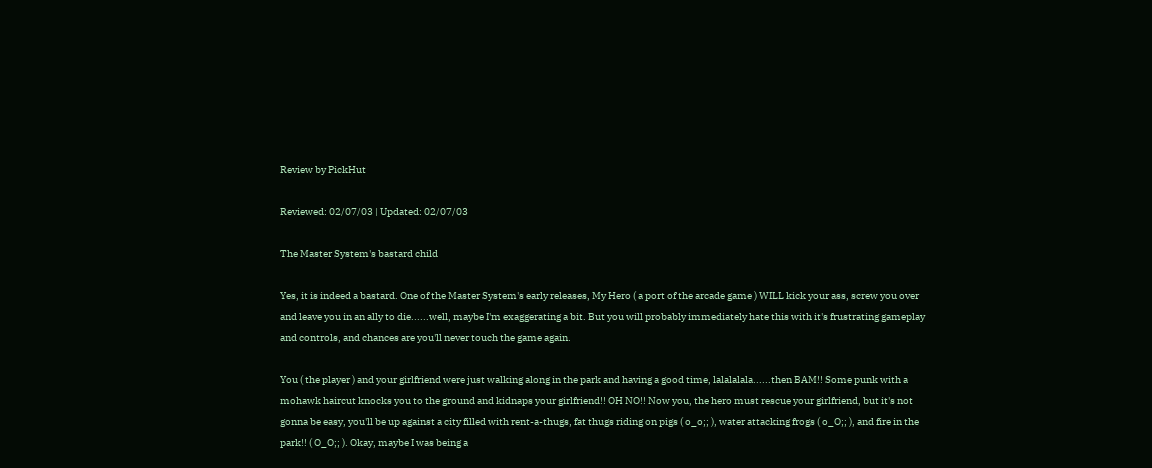Review by PickHut

Reviewed: 02/07/03 | Updated: 02/07/03

The Master System's bastard child

Yes, it is indeed a bastard. One of the Master System's early releases, My Hero ( a port of the arcade game ) WILL kick your ass, screw you over and leave you in an ally to die......well, maybe I'm exaggerating a bit. But you will probably immediately hate this with it's frustrating gameplay and controls, and chances are you'll never touch the game again.

You ( the player ) and your girlfriend were just walking along in the park and having a good time, lalalalala......then BAM!! Some punk with a mohawk haircut knocks you to the ground and kidnaps your girlfriend!! OH NO!! Now you, the hero must rescue your girlfriend, but it's not gonna be easy, you'll be up against a city filled with rent-a-thugs, fat thugs riding on pigs ( o_o;; ), water attacking frogs ( o_O;; ), and fire in the park!! ( O_O;; ). Okay, maybe I was being a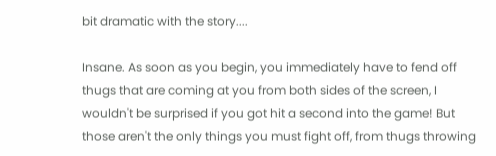bit dramatic with the story....

Insane. As soon as you begin, you immediately have to fend off thugs that are coming at you from both sides of the screen, I wouldn't be surprised if you got hit a second into the game! But those aren't the only things you must fight off, from thugs throwing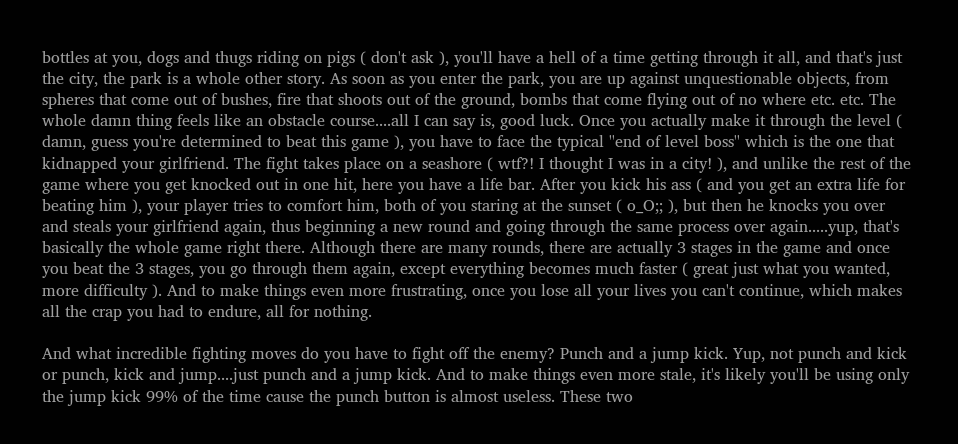bottles at you, dogs and thugs riding on pigs ( don't ask ), you'll have a hell of a time getting through it all, and that's just the city, the park is a whole other story. As soon as you enter the park, you are up against unquestionable objects, from spheres that come out of bushes, fire that shoots out of the ground, bombs that come flying out of no where etc. etc. The whole damn thing feels like an obstacle course....all I can say is, good luck. Once you actually make it through the level ( damn, guess you're determined to beat this game ), you have to face the typical ''end of level boss'' which is the one that kidnapped your girlfriend. The fight takes place on a seashore ( wtf?! I thought I was in a city! ), and unlike the rest of the game where you get knocked out in one hit, here you have a life bar. After you kick his ass ( and you get an extra life for beating him ), your player tries to comfort him, both of you staring at the sunset ( o_O;; ), but then he knocks you over and steals your girlfriend again, thus beginning a new round and going through the same process over again.....yup, that's basically the whole game right there. Although there are many rounds, there are actually 3 stages in the game and once you beat the 3 stages, you go through them again, except everything becomes much faster ( great just what you wanted, more difficulty ). And to make things even more frustrating, once you lose all your lives you can't continue, which makes all the crap you had to endure, all for nothing.

And what incredible fighting moves do you have to fight off the enemy? Punch and a jump kick. Yup, not punch and kick or punch, kick and jump....just punch and a jump kick. And to make things even more stale, it's likely you'll be using only the jump kick 99% of the time cause the punch button is almost useless. These two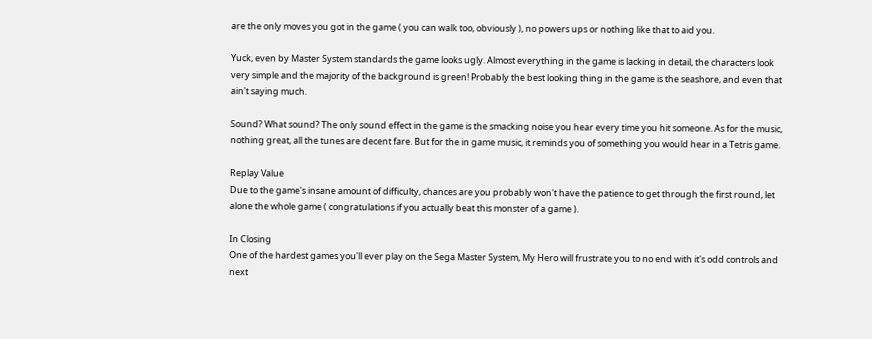are the only moves you got in the game ( you can walk too, obviously ), no powers ups or nothing like that to aid you.

Yuck, even by Master System standards the game looks ugly. Almost everything in the game is lacking in detail, the characters look very simple and the majority of the background is green! Probably the best looking thing in the game is the seashore, and even that ain't saying much.

Sound? What sound? The only sound effect in the game is the smacking noise you hear every time you hit someone. As for the music, nothing great, all the tunes are decent fare. But for the in game music, it reminds you of something you would hear in a Tetris game.

Replay Value
Due to the game's insane amount of difficulty, chances are you probably won't have the patience to get through the first round, let alone the whole game ( congratulations if you actually beat this monster of a game ).

In Closing
One of the hardest games you'll ever play on the Sega Master System, My Hero will frustrate you to no end with it's odd controls and next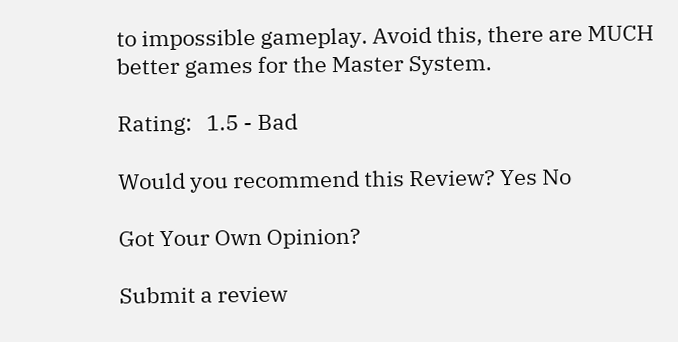to impossible gameplay. Avoid this, there are MUCH better games for the Master System.

Rating:   1.5 - Bad

Would you recommend this Review? Yes No

Got Your Own Opinion?

Submit a review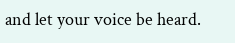and let your voice be heard.